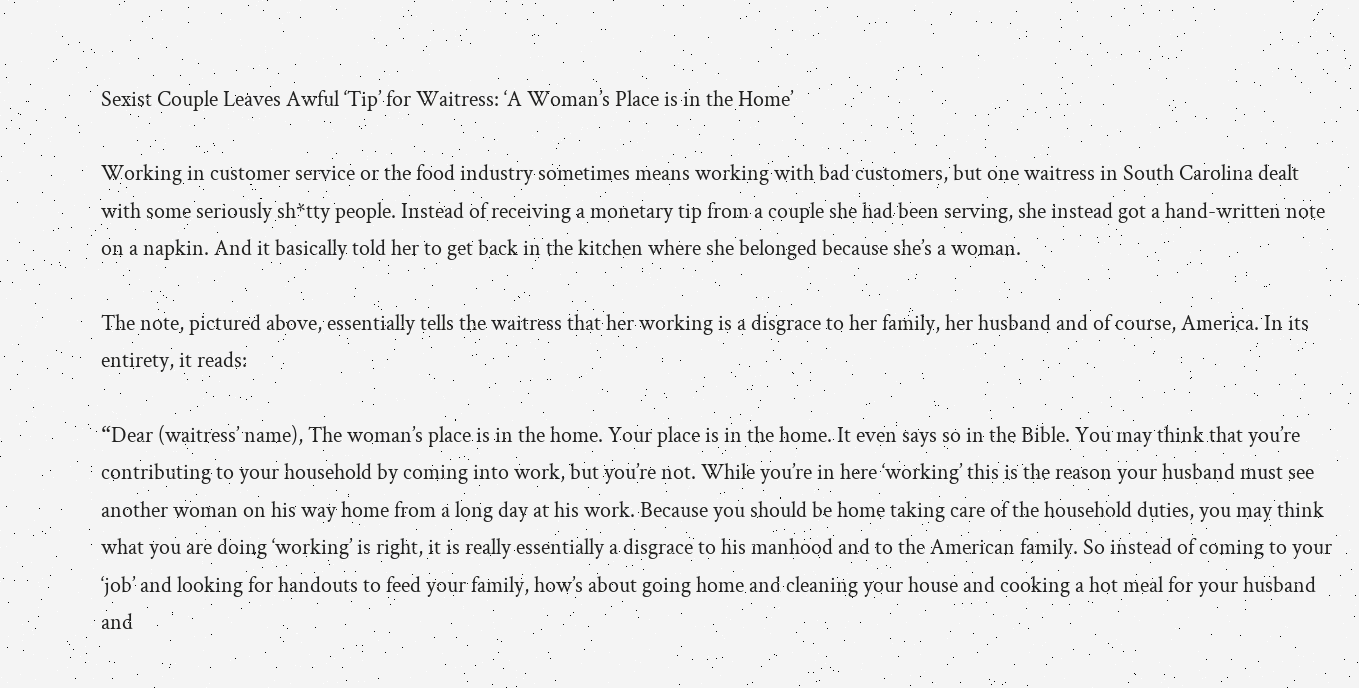Sexist Couple Leaves Awful ‘Tip’ for Waitress: ‘A Woman’s Place is in the Home’

Working in customer service or the food industry sometimes means working with bad customers, but one waitress in South Carolina dealt with some seriously sh*tty people. Instead of receiving a monetary tip from a couple she had been serving, she instead got a hand-written note on a napkin. And it basically told her to get back in the kitchen where she belonged because she’s a woman.

The note, pictured above, essentially tells the waitress that her working is a disgrace to her family, her husband and of course, America. In its entirety, it reads:

“Dear (waitress’ name), The woman’s place is in the home. Your place is in the home. It even says so in the Bible. You may think that you’re contributing to your household by coming into work, but you’re not. While you’re in here ‘working’ this is the reason your husband must see another woman on his way home from a long day at his work. Because you should be home taking care of the household duties, you may think what you are doing ‘working’ is right, it is really essentially a disgrace to his manhood and to the American family. So instead of coming to your ‘job’ and looking for handouts to feed your family, how’s about going home and cleaning your house and cooking a hot meal for your husband and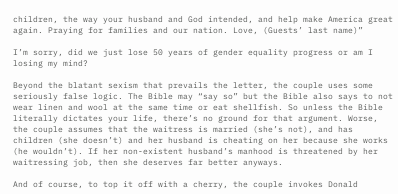children, the way your husband and God intended, and help make America great again. Praying for families and our nation. Love, (Guests’ last name)”

I’m sorry, did we just lose 50 years of gender equality progress or am I losing my mind?

Beyond the blatant sexism that prevails the letter, the couple uses some seriously false logic. The Bible may “say so” but the Bible also says to not wear linen and wool at the same time or eat shellfish. So unless the Bible literally dictates your life, there’s no ground for that argument. Worse, the couple assumes that the waitress is married (she’s not), and has children (she doesn’t) and her husband is cheating on her because she works (he wouldn’t). If her non-existent husband’s manhood is threatened by her waitressing job, then she deserves far better anyways.

And of course, to top it off with a cherry, the couple invokes Donald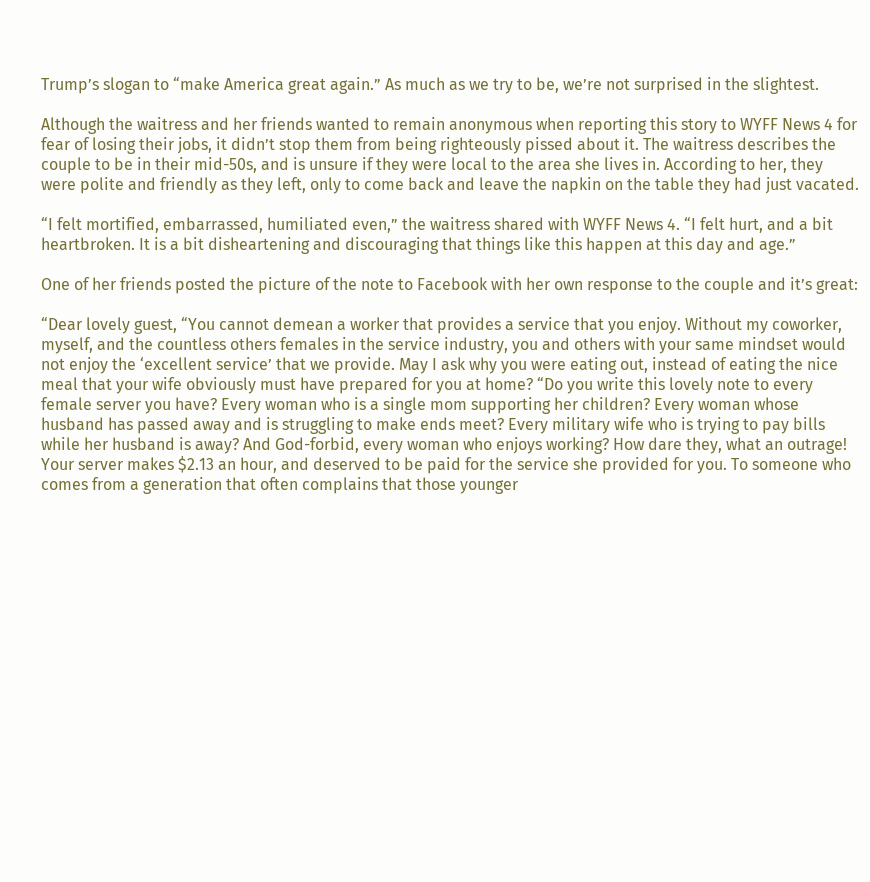Trump’s slogan to “make America great again.” As much as we try to be, we’re not surprised in the slightest.

Although the waitress and her friends wanted to remain anonymous when reporting this story to WYFF News 4 for fear of losing their jobs, it didn’t stop them from being righteously pissed about it. The waitress describes the couple to be in their mid-50s, and is unsure if they were local to the area she lives in. According to her, they were polite and friendly as they left, only to come back and leave the napkin on the table they had just vacated.

“I felt mortified, embarrassed, humiliated even,” the waitress shared with WYFF News 4. “I felt hurt, and a bit heartbroken. It is a bit disheartening and discouraging that things like this happen at this day and age.”

One of her friends posted the picture of the note to Facebook with her own response to the couple and it’s great:

“Dear lovely guest, “You cannot demean a worker that provides a service that you enjoy. Without my coworker, myself, and the countless others females in the service industry, you and others with your same mindset would not enjoy the ‘excellent service’ that we provide. May I ask why you were eating out, instead of eating the nice meal that your wife obviously must have prepared for you at home? “Do you write this lovely note to every female server you have? Every woman who is a single mom supporting her children? Every woman whose husband has passed away and is struggling to make ends meet? Every military wife who is trying to pay bills while her husband is away? And God-forbid, every woman who enjoys working? How dare they, what an outrage! Your server makes $2.13 an hour, and deserved to be paid for the service she provided for you. To someone who comes from a generation that often complains that those younger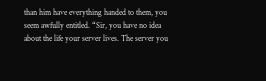than him have everything handed to them, you seem awfully entitled. “Sir, you have no idea about the life your server lives. The server you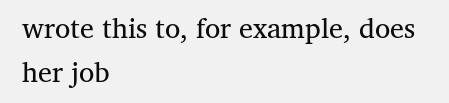wrote this to, for example, does her job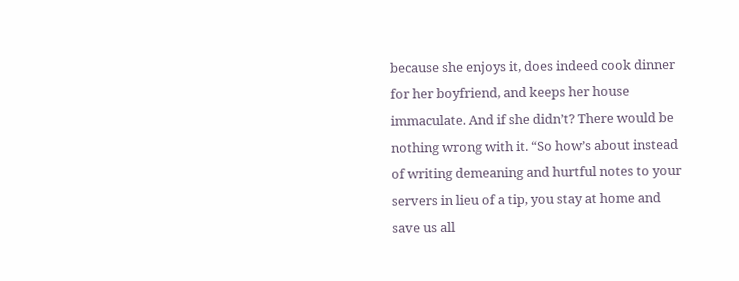because she enjoys it, does indeed cook dinner for her boyfriend, and keeps her house immaculate. And if she didn’t? There would be nothing wrong with it. “So how’s about instead of writing demeaning and hurtful notes to your servers in lieu of a tip, you stay at home and save us all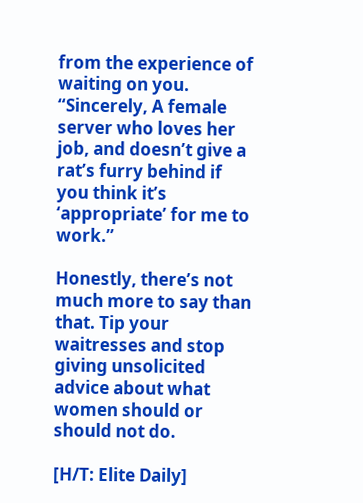from the experience of waiting on you. “Sincerely, A female server who loves her job, and doesn’t give a rat’s furry behind if you think it’s ‘appropriate’ for me to work.”

Honestly, there’s not much more to say than that. Tip your waitresses and stop giving unsolicited advice about what women should or should not do.

[H/T: Elite Daily]